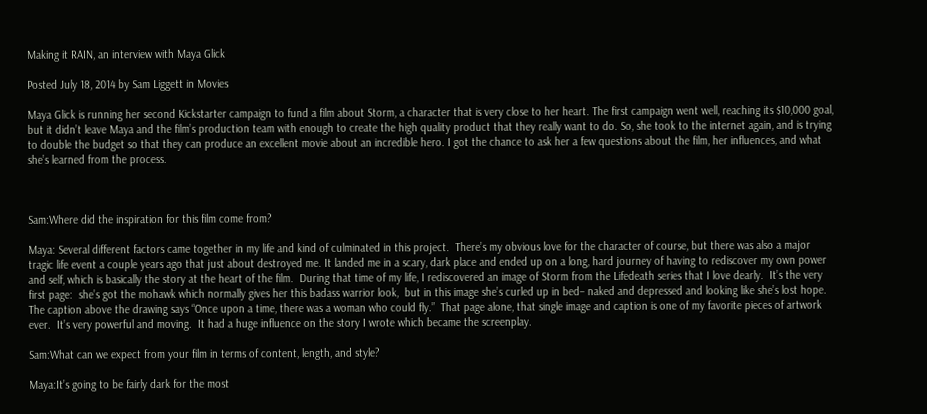Making it RAIN, an interview with Maya Glick

Posted July 18, 2014 by Sam Liggett in Movies

Maya Glick is running her second Kickstarter campaign to fund a film about Storm, a character that is very close to her heart. The first campaign went well, reaching its $10,000 goal, but it didn’t leave Maya and the film’s production team with enough to create the high quality product that they really want to do. So, she took to the internet again, and is trying to double the budget so that they can produce an excellent movie about an incredible hero. I got the chance to ask her a few questions about the film, her influences, and what she’s learned from the process.



Sam:Where did the inspiration for this film come from?

Maya: Several different factors came together in my life and kind of culminated in this project.  There’s my obvious love for the character of course, but there was also a major tragic life event a couple years ago that just about destroyed me. It landed me in a scary, dark place and ended up on a long, hard journey of having to rediscover my own power and self, which is basically the story at the heart of the film.  During that time of my life, I rediscovered an image of Storm from the Lifedeath series that I love dearly.  It’s the very first page:  she’s got the mohawk which normally gives her this badass warrior look,  but in this image she’s curled up in bed– naked and depressed and looking like she’s lost hope.  The caption above the drawing says “Once upon a time, there was a woman who could fly.”  That page alone, that single image and caption is one of my favorite pieces of artwork ever.  It’s very powerful and moving.  It had a huge influence on the story I wrote which became the screenplay.

Sam:What can we expect from your film in terms of content, length, and style?

Maya:It’s going to be fairly dark for the most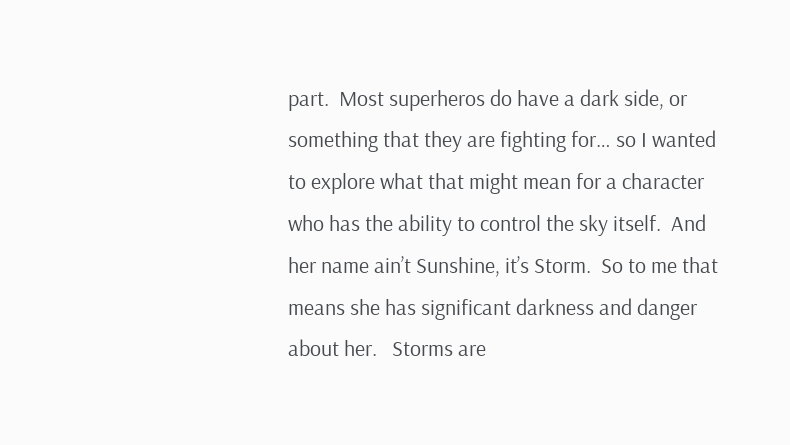part.  Most superheros do have a dark side, or something that they are fighting for… so I wanted to explore what that might mean for a character who has the ability to control the sky itself.  And her name ain’t Sunshine, it’s Storm.  So to me that means she has significant darkness and danger about her.   Storms are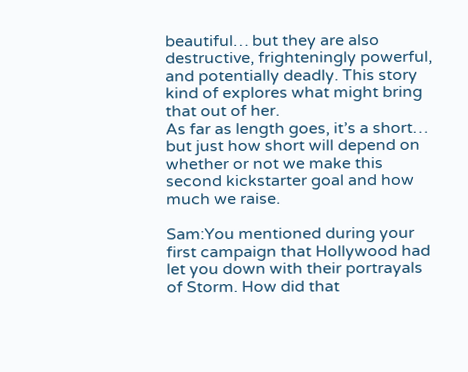beautiful… but they are also destructive, frighteningly powerful, and potentially deadly. This story kind of explores what might bring that out of her.
As far as length goes, it’s a short… but just how short will depend on whether or not we make this second kickstarter goal and how much we raise.

Sam:You mentioned during your first campaign that Hollywood had let you down with their portrayals of Storm. How did that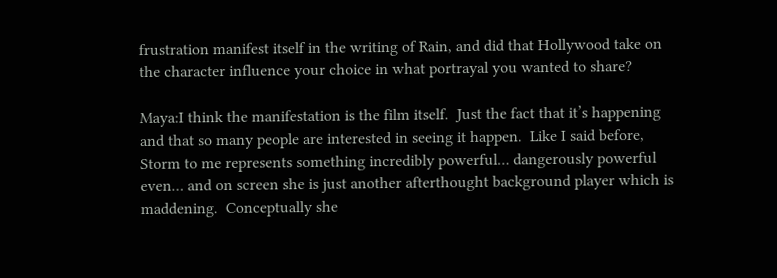frustration manifest itself in the writing of Rain, and did that Hollywood take on the character influence your choice in what portrayal you wanted to share?

Maya:I think the manifestation is the film itself.  Just the fact that it’s happening and that so many people are interested in seeing it happen.  Like I said before, Storm to me represents something incredibly powerful… dangerously powerful even… and on screen she is just another afterthought background player which is maddening.  Conceptually she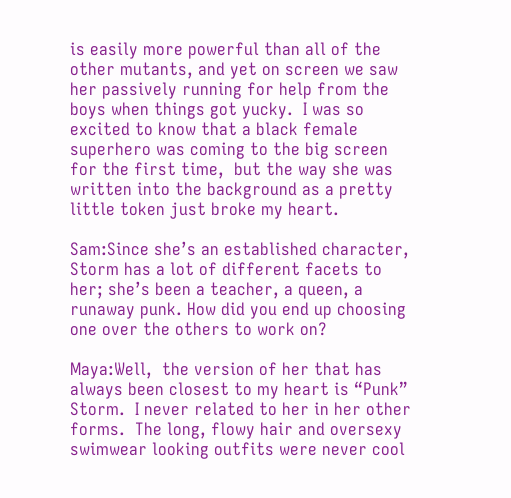is easily more powerful than all of the other mutants, and yet on screen we saw her passively running for help from the boys when things got yucky.  I was so excited to know that a black female superhero was coming to the big screen for the first time,  but the way she was written into the background as a pretty little token just broke my heart.

Sam:Since she’s an established character, Storm has a lot of different facets to her; she’s been a teacher, a queen, a runaway punk. How did you end up choosing one over the others to work on?

Maya:Well,  the version of her that has always been closest to my heart is “Punk” Storm.  I never related to her in her other forms.  The long, flowy hair and oversexy swimwear looking outfits were never cool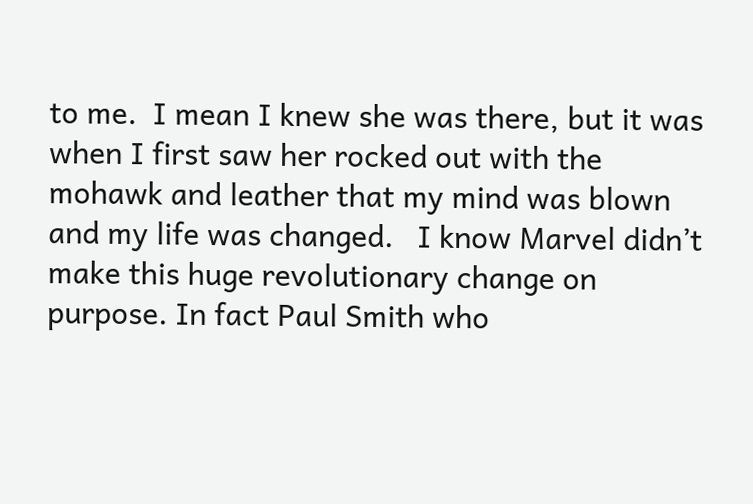to me.  I mean I knew she was there, but it was when I first saw her rocked out with the mohawk and leather that my mind was blown and my life was changed.   I know Marvel didn’t make this huge revolutionary change on purpose. In fact Paul Smith who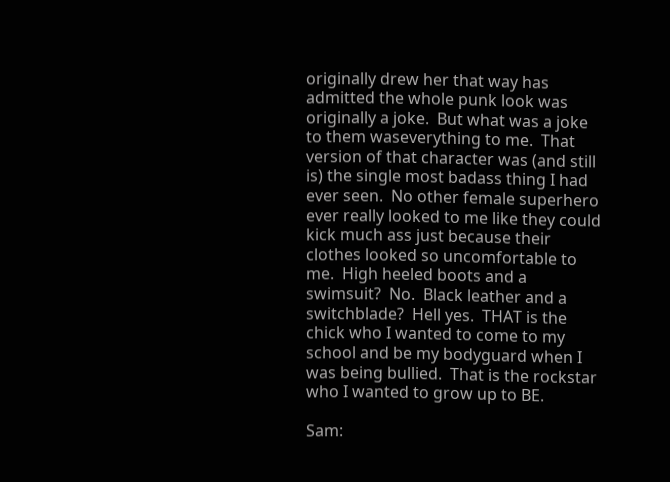originally drew her that way has admitted the whole punk look was originally a joke.  But what was a joke to them waseverything to me.  That version of that character was (and still is) the single most badass thing I had ever seen.  No other female superhero ever really looked to me like they could kick much ass just because their clothes looked so uncomfortable to me.  High heeled boots and a swimsuit?  No.  Black leather and a switchblade?  Hell yes.  THAT is the chick who I wanted to come to my school and be my bodyguard when I was being bullied.  That is the rockstar who I wanted to grow up to BE.

Sam: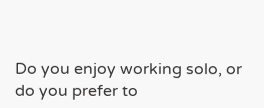Do you enjoy working solo, or do you prefer to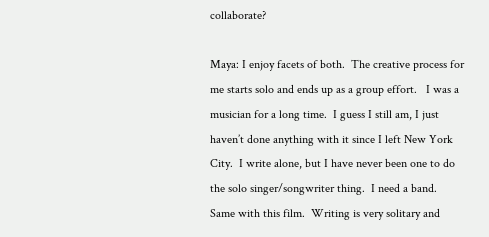collaborate?

Maya: I enjoy facets of both.  The creative process for me starts solo and ends up as a group effort.   I was a musician for a long time.  I guess I still am, I just haven’t done anything with it since I left New York City.  I write alone, but I have never been one to do the solo singer/songwriter thing.  I need a band.  Same with this film.  Writing is very solitary and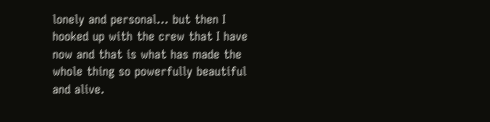lonely and personal… but then I hooked up with the crew that I have now and that is what has made the whole thing so powerfully beautiful and alive.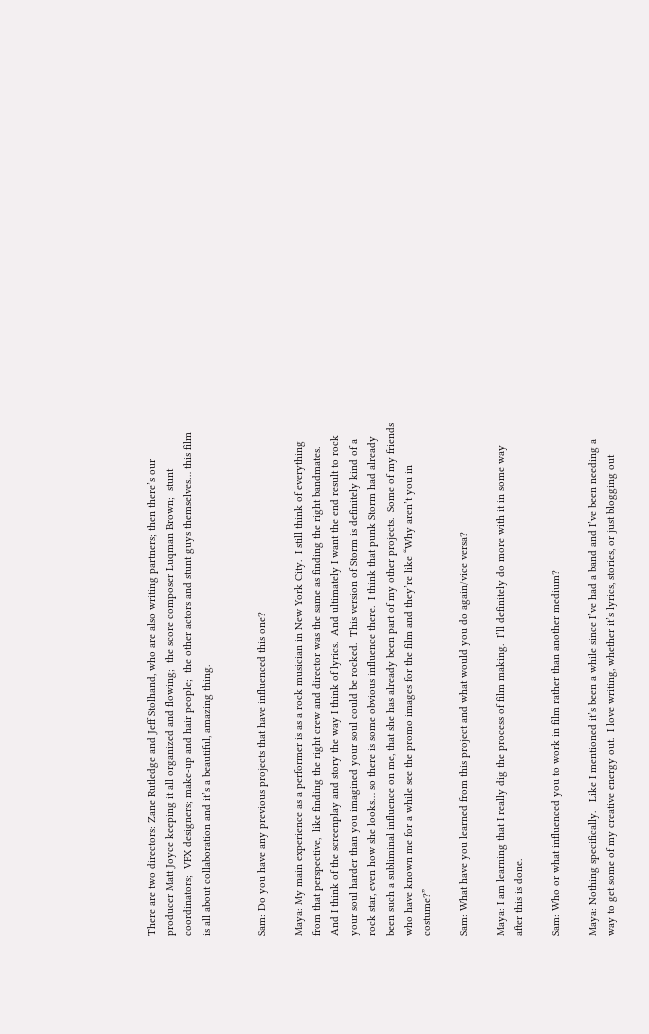There are two directors: Zane Rutledge and Jeff Stolhand, who are also writing partners; then there’s our producer Matt Joyce keeping it all organized and flowing;  the score composer Luqman Brown;  stunt coordinators;  VFX designers; make-up and hair people;  the other actors and stunt guys themselves… this film is all about collaboration and it’s a beautiful, amazing thing.


Sam: Do you have any previous projects that have influenced this one?

Maya: My main experience as a performer is as a rock musician in New York City.  I still think of everything from that perspective,  like finding the right crew and director was the same as finding the right bandmates.  And I think of the screenplay and story the way I think of lyrics.  And ultimately I want the end result to rock your soul harder than you imagined your soul could be rocked.  This version of Storm is definitely kind of a rock star, even how she looks… so there is some obvious influence there.  I think that punk Storm had already been such a subliminal influence on me, that she has already been part of my other projects.  Some of my friends who have known me for a while see the promo images for the film and they’re like “Why aren’t you in costume?”

Sam: What have you learned from this project and what would you do again/vice versa?

Maya: I am learning that I really dig the process of film making.  I’ll definitely do more with it in some way after this is done.

Sam: Who or what influenced you to work in film rather than another medium?

Maya: Nothing specifically.   Like I mentioned it’s been a while since I’ve had a band and I’ve been needing a way to get some of my creative energy out.  I love writing, whether it’s lyrics, stories, or just blogging out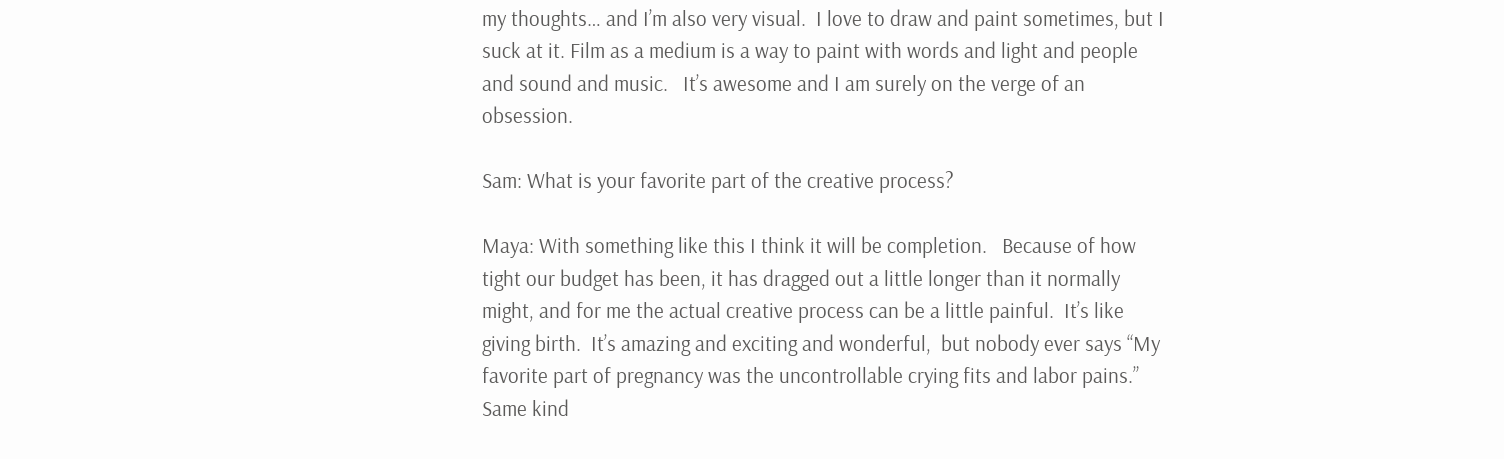my thoughts… and I’m also very visual.  I love to draw and paint sometimes, but I suck at it. Film as a medium is a way to paint with words and light and people and sound and music.   It’s awesome and I am surely on the verge of an obsession.

Sam: What is your favorite part of the creative process?

Maya: With something like this I think it will be completion.   Because of how tight our budget has been, it has dragged out a little longer than it normally might, and for me the actual creative process can be a little painful.  It’s like giving birth.  It’s amazing and exciting and wonderful,  but nobody ever says “My favorite part of pregnancy was the uncontrollable crying fits and labor pains.”  Same kind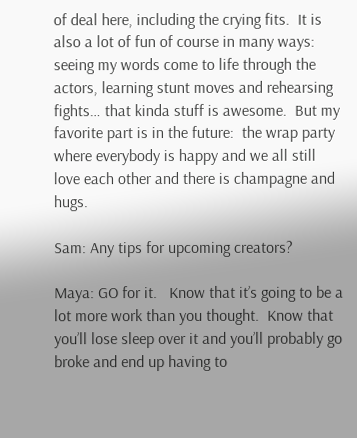of deal here, including the crying fits.  It is also a lot of fun of course in many ways:  seeing my words come to life through the actors, learning stunt moves and rehearsing fights… that kinda stuff is awesome.  But my favorite part is in the future:  the wrap party where everybody is happy and we all still love each other and there is champagne and hugs.

Sam: Any tips for upcoming creators?

Maya: GO for it.   Know that it’s going to be a lot more work than you thought.  Know that you’ll lose sleep over it and you’ll probably go broke and end up having to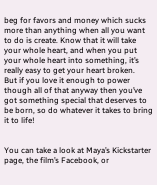beg for favors and money which sucks more than anything when all you want to do is create. Know that it will take your whole heart, and when you put your whole heart into something, it’s really easy to get your heart broken.   But if you love it enough to power though all of that anyway then you’ve got something special that deserves to be born, so do whatever it takes to bring it to life!


You can take a look at Maya’s Kickstarter page, the film’s Facebook, or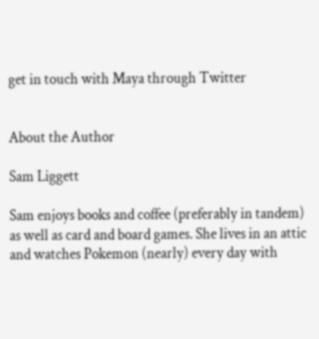get in touch with Maya through Twitter


About the Author

Sam Liggett

Sam enjoys books and coffee (preferably in tandem) as well as card and board games. She lives in an attic and watches Pokemon (nearly) every day with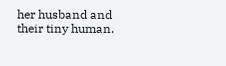her husband and their tiny human.